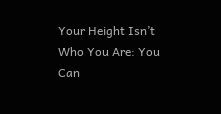Your Height Isn’t Who You Are: You Can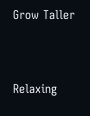Grow Taller


Relaxing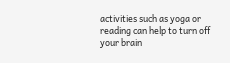activities such as yoga or reading can help to turn off your brain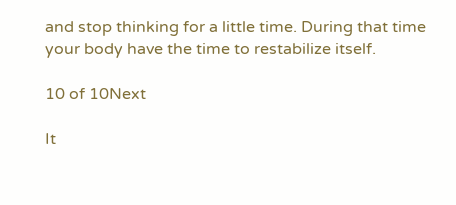and stop thinking for a little time. During that time your body have the time to restabilize itself.

10 of 10Next

It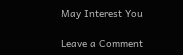May Interest You

Leave a Comment